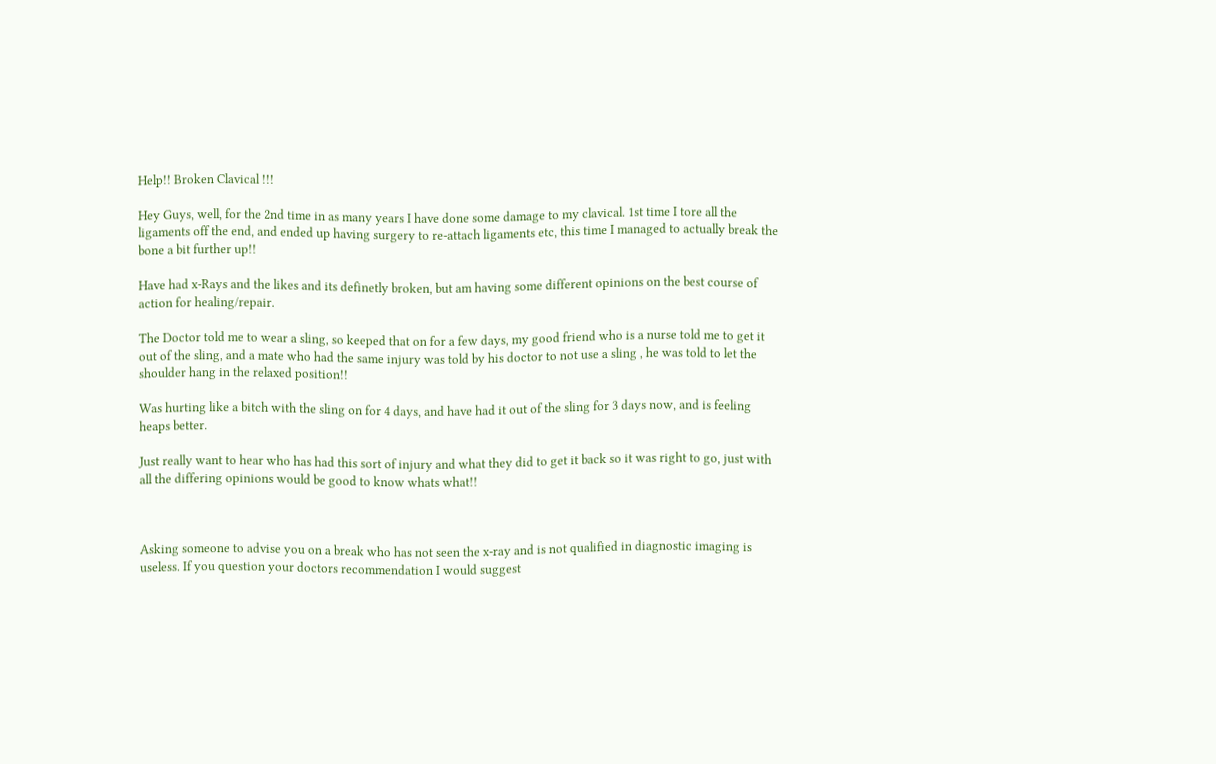Help!! Broken Clavical !!!

Hey Guys, well, for the 2nd time in as many years I have done some damage to my clavical. 1st time I tore all the ligaments off the end, and ended up having surgery to re-attach ligaments etc, this time I managed to actually break the bone a bit further up!!

Have had x-Rays and the likes and its definetly broken, but am having some different opinions on the best course of action for healing/repair.

The Doctor told me to wear a sling, so keeped that on for a few days, my good friend who is a nurse told me to get it out of the sling, and a mate who had the same injury was told by his doctor to not use a sling , he was told to let the shoulder hang in the relaxed position!!

Was hurting like a bitch with the sling on for 4 days, and have had it out of the sling for 3 days now, and is feeling heaps better.

Just really want to hear who has had this sort of injury and what they did to get it back so it was right to go, just with all the differing opinions would be good to know whats what!!



Asking someone to advise you on a break who has not seen the x-ray and is not qualified in diagnostic imaging is useless. If you question your doctors recommendation I would suggest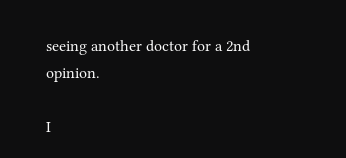seeing another doctor for a 2nd opinion.

I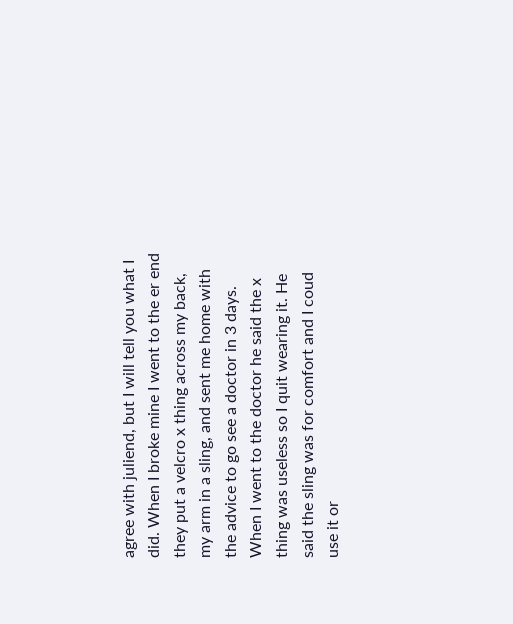agree with juliend, but I will tell you what I did. When I broke mine I went to the er end they put a velcro x thing across my back, my arm in a sling, and sent me home with the advice to go see a doctor in 3 days. When I went to the doctor he said the x thing was useless so I quit wearing it. He said the sling was for comfort and I coud use it or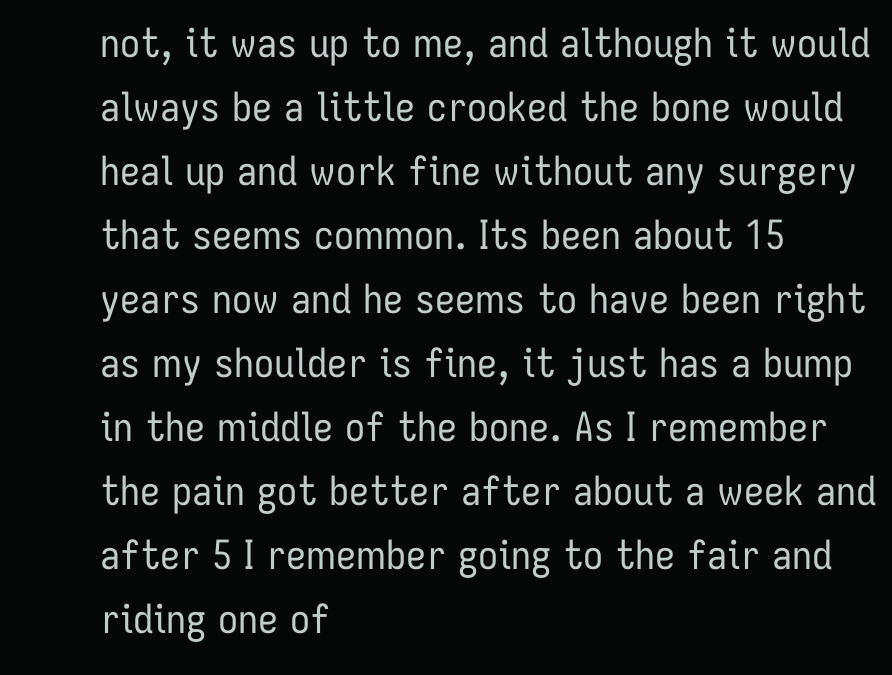not, it was up to me, and although it would always be a little crooked the bone would heal up and work fine without any surgery that seems common. Its been about 15 years now and he seems to have been right as my shoulder is fine, it just has a bump in the middle of the bone. As I remember the pain got better after about a week and after 5 I remember going to the fair and riding one of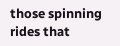those spinning rides that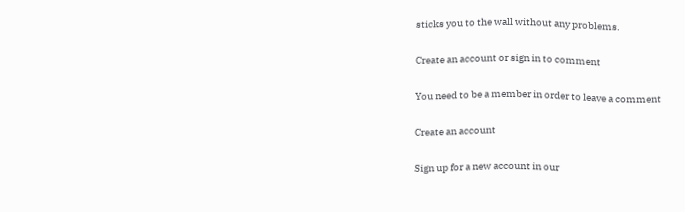sticks you to the wall without any problems.

Create an account or sign in to comment

You need to be a member in order to leave a comment

Create an account

Sign up for a new account in our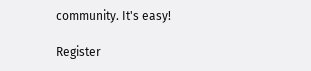community. It's easy!

Register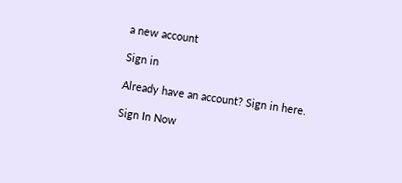a new account

Sign in

Already have an account? Sign in here.

Sign In Now